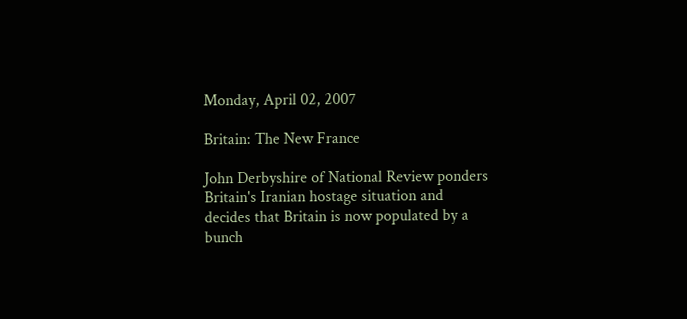Monday, April 02, 2007

Britain: The New France

John Derbyshire of National Review ponders Britain's Iranian hostage situation and decides that Britain is now populated by a bunch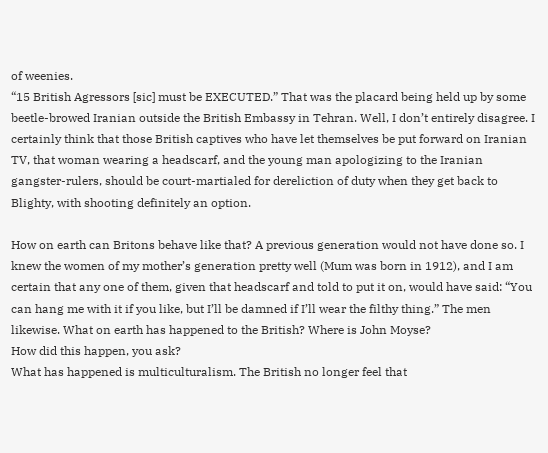of weenies.
“15 British Agressors [sic] must be EXECUTED.” That was the placard being held up by some beetle-browed Iranian outside the British Embassy in Tehran. Well, I don’t entirely disagree. I certainly think that those British captives who have let themselves be put forward on Iranian TV, that woman wearing a headscarf, and the young man apologizing to the Iranian gangster-rulers, should be court-martialed for dereliction of duty when they get back to Blighty, with shooting definitely an option.

How on earth can Britons behave like that? A previous generation would not have done so. I knew the women of my mother’s generation pretty well (Mum was born in 1912), and I am certain that any one of them, given that headscarf and told to put it on, would have said: “You can hang me with it if you like, but I’ll be damned if I’ll wear the filthy thing.” The men likewise. What on earth has happened to the British? Where is John Moyse?
How did this happen, you ask?
What has happened is multiculturalism. The British no longer feel that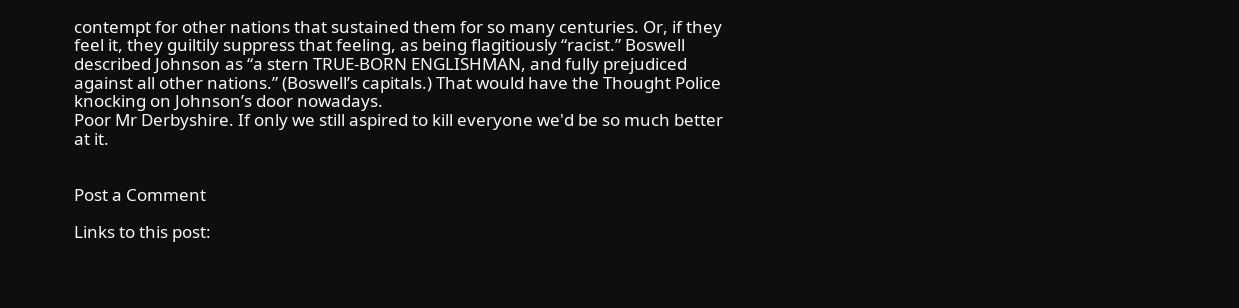contempt for other nations that sustained them for so many centuries. Or, if they feel it, they guiltily suppress that feeling, as being flagitiously “racist.” Boswell described Johnson as “a stern TRUE-BORN ENGLISHMAN, and fully prejudiced against all other nations.” (Boswell’s capitals.) That would have the Thought Police knocking on Johnson’s door nowadays.
Poor Mr Derbyshire. If only we still aspired to kill everyone we'd be so much better at it.


Post a Comment

Links to this post: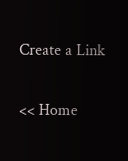Create a Link

<< Home